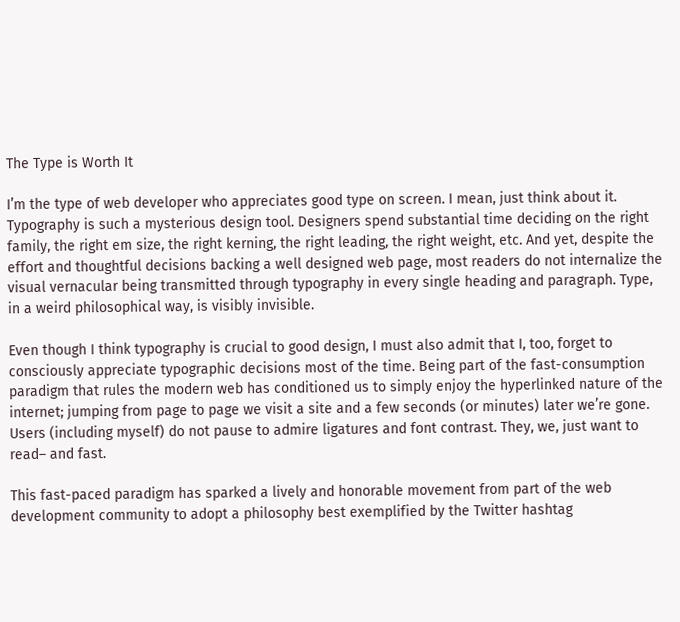The Type is Worth It

I’m the type of web developer who appreciates good type on screen. I mean, just think about it. Typography is such a mysterious design tool. Designers spend substantial time deciding on the right family, the right em size, the right kerning, the right leading, the right weight, etc. And yet, despite the effort and thoughtful decisions backing a well designed web page, most readers do not internalize the visual vernacular being transmitted through typography in every single heading and paragraph. Type, in a weird philosophical way, is visibly invisible.

Even though I think typography is crucial to good design, I must also admit that I, too, forget to consciously appreciate typographic decisions most of the time. Being part of the fast-consumption paradigm that rules the modern web has conditioned us to simply enjoy the hyperlinked nature of the internet; jumping from page to page we visit a site and a few seconds (or minutes) later we’re gone. Users (including myself) do not pause to admire ligatures and font contrast. They, we, just want to read– and fast.

This fast-paced paradigm has sparked a lively and honorable movement from part of the web development community to adopt a philosophy best exemplified by the Twitter hashtag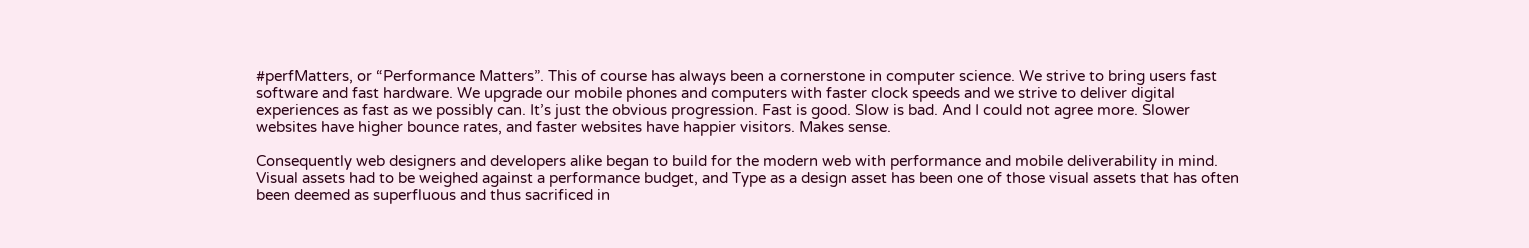#perfMatters, or “Performance Matters”. This of course has always been a cornerstone in computer science. We strive to bring users fast software and fast hardware. We upgrade our mobile phones and computers with faster clock speeds and we strive to deliver digital experiences as fast as we possibly can. It’s just the obvious progression. Fast is good. Slow is bad. And I could not agree more. Slower websites have higher bounce rates, and faster websites have happier visitors. Makes sense.

Consequently web designers and developers alike began to build for the modern web with performance and mobile deliverability in mind. Visual assets had to be weighed against a performance budget, and Type as a design asset has been one of those visual assets that has often been deemed as superfluous and thus sacrificed in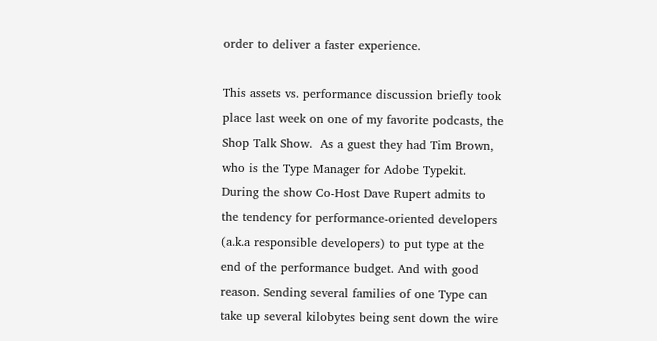order to deliver a faster experience.

This assets vs. performance discussion briefly took place last week on one of my favorite podcasts, the Shop Talk Show.  As a guest they had Tim Brown, who is the Type Manager for Adobe Typekit. During the show Co-Host Dave Rupert admits to the tendency for performance-oriented developers (a.k.a responsible developers) to put type at the end of the performance budget. And with good reason. Sending several families of one Type can take up several kilobytes being sent down the wire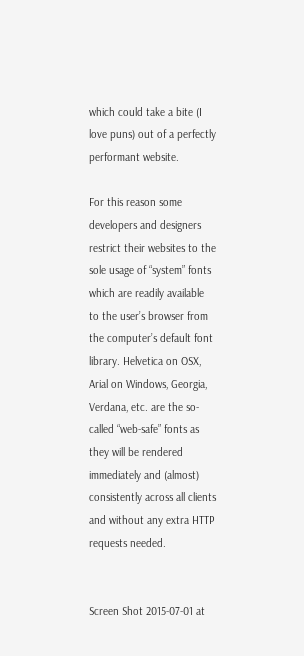which could take a bite (I love puns) out of a perfectly performant website.

For this reason some developers and designers restrict their websites to the sole usage of “system” fonts which are readily available to the user’s browser from the computer’s default font library. Helvetica on OSX, Arial on Windows, Georgia, Verdana, etc. are the so-called “web-safe” fonts as they will be rendered immediately and (almost) consistently across all clients and without any extra HTTP requests needed.


Screen Shot 2015-07-01 at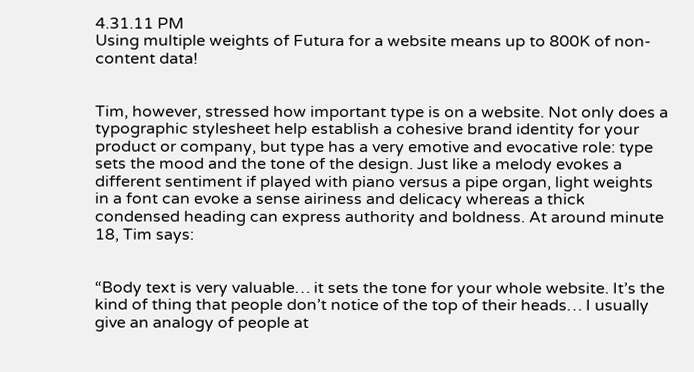4.31.11 PM
Using multiple weights of Futura for a website means up to 800K of non-content data!


Tim, however, stressed how important type is on a website. Not only does a typographic stylesheet help establish a cohesive brand identity for your product or company, but type has a very emotive and evocative role: type sets the mood and the tone of the design. Just like a melody evokes a different sentiment if played with piano versus a pipe organ, light weights in a font can evoke a sense airiness and delicacy whereas a thick condensed heading can express authority and boldness. At around minute 18, Tim says:


“Body text is very valuable… it sets the tone for your whole website. It’s the kind of thing that people don’t notice of the top of their heads… I usually give an analogy of people at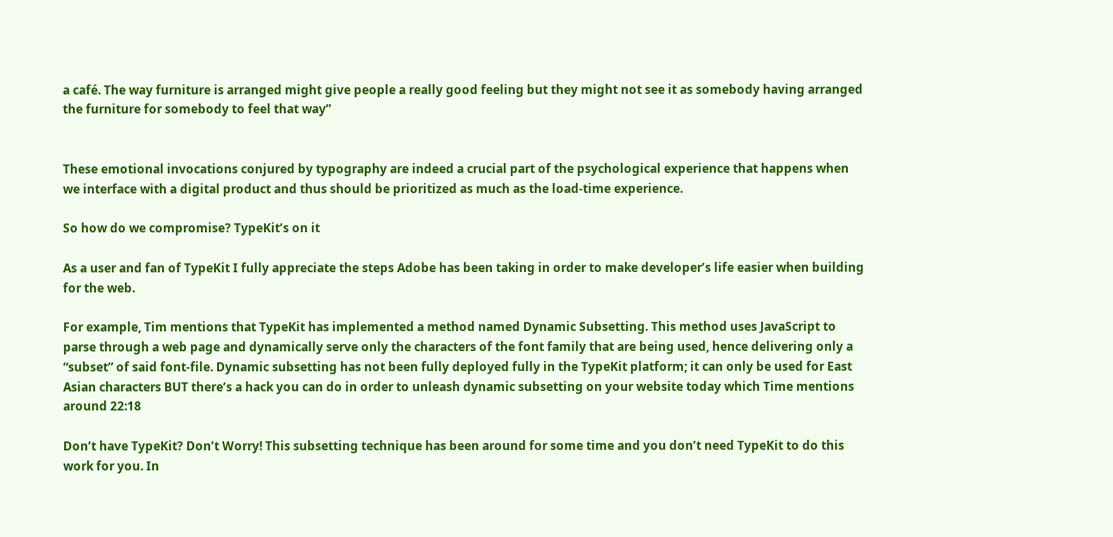a café. The way furniture is arranged might give people a really good feeling but they might not see it as somebody having arranged the furniture for somebody to feel that way”


These emotional invocations conjured by typography are indeed a crucial part of the psychological experience that happens when we interface with a digital product and thus should be prioritized as much as the load-time experience.

So how do we compromise? TypeKit’s on it

As a user and fan of TypeKit I fully appreciate the steps Adobe has been taking in order to make developer’s life easier when building for the web.

For example, Tim mentions that TypeKit has implemented a method named Dynamic Subsetting. This method uses JavaScript to parse through a web page and dynamically serve only the characters of the font family that are being used, hence delivering only a “subset” of said font-file. Dynamic subsetting has not been fully deployed fully in the TypeKit platform; it can only be used for East Asian characters BUT there’s a hack you can do in order to unleash dynamic subsetting on your website today which Time mentions around 22:18

Don’t have TypeKit? Don’t Worry! This subsetting technique has been around for some time and you don’t need TypeKit to do this work for you. In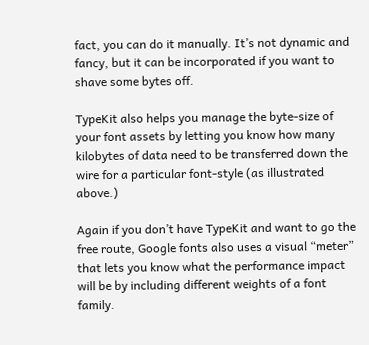fact, you can do it manually. It’s not dynamic and fancy, but it can be incorporated if you want to shave some bytes off.

TypeKit also helps you manage the byte-size of your font assets by letting you know how many kilobytes of data need to be transferred down the wire for a particular font-style (as illustrated above.)

Again if you don’t have TypeKit and want to go the free route, Google fonts also uses a visual “meter” that lets you know what the performance impact will be by including different weights of a font family.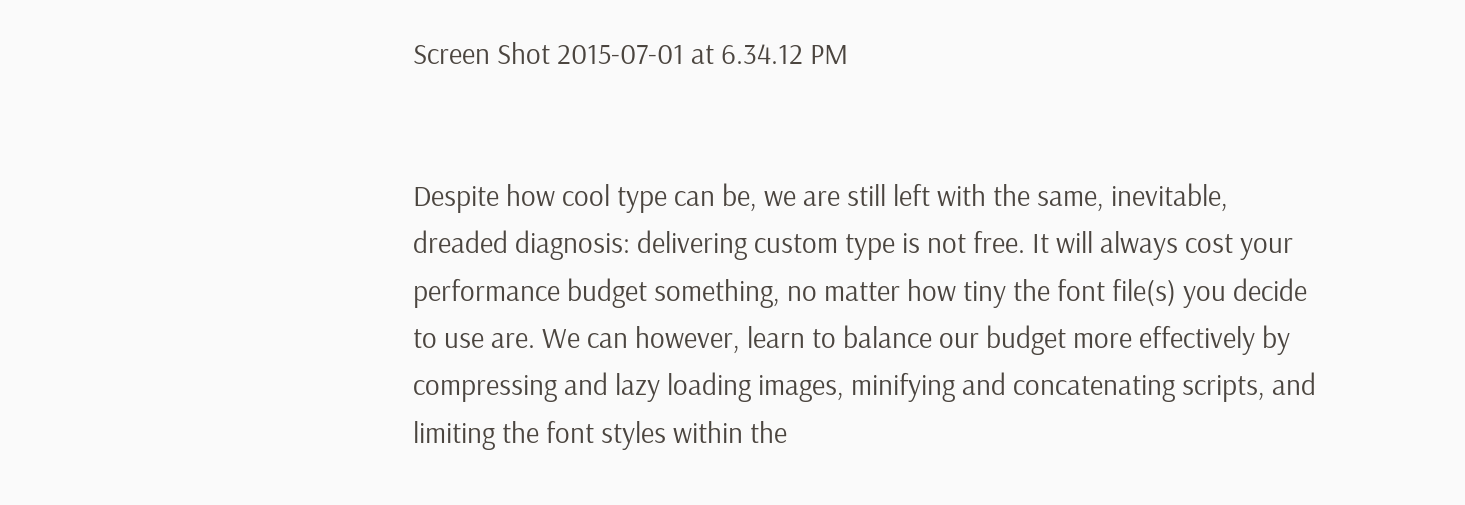Screen Shot 2015-07-01 at 6.34.12 PM


Despite how cool type can be, we are still left with the same, inevitable, dreaded diagnosis: delivering custom type is not free. It will always cost your performance budget something, no matter how tiny the font file(s) you decide to use are. We can however, learn to balance our budget more effectively by compressing and lazy loading images, minifying and concatenating scripts, and limiting the font styles within the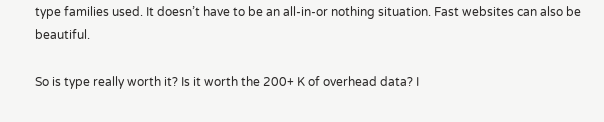type families used. It doesn’t have to be an all-in-or nothing situation. Fast websites can also be beautiful.

So is type really worth it? Is it worth the 200+ K of overhead data? I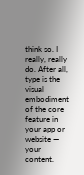think so. I really, really do. After all, type is the visual embodiment of the core feature in your app or website — your content.